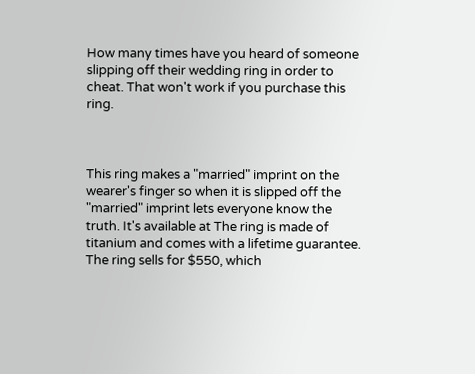How many times have you heard of someone slipping off their wedding ring in order to cheat. That won't work if you purchase this ring.



This ring makes a "married" imprint on the wearer's finger so when it is slipped off the "married" imprint lets everyone know the truth. It's available at The ring is made of titanium and comes with a lifetime guarantee. The ring sells for $550, which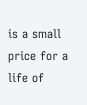is a small price for a life of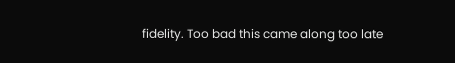fidelity. Too bad this came along too late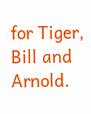for Tiger, Bill and Arnold.